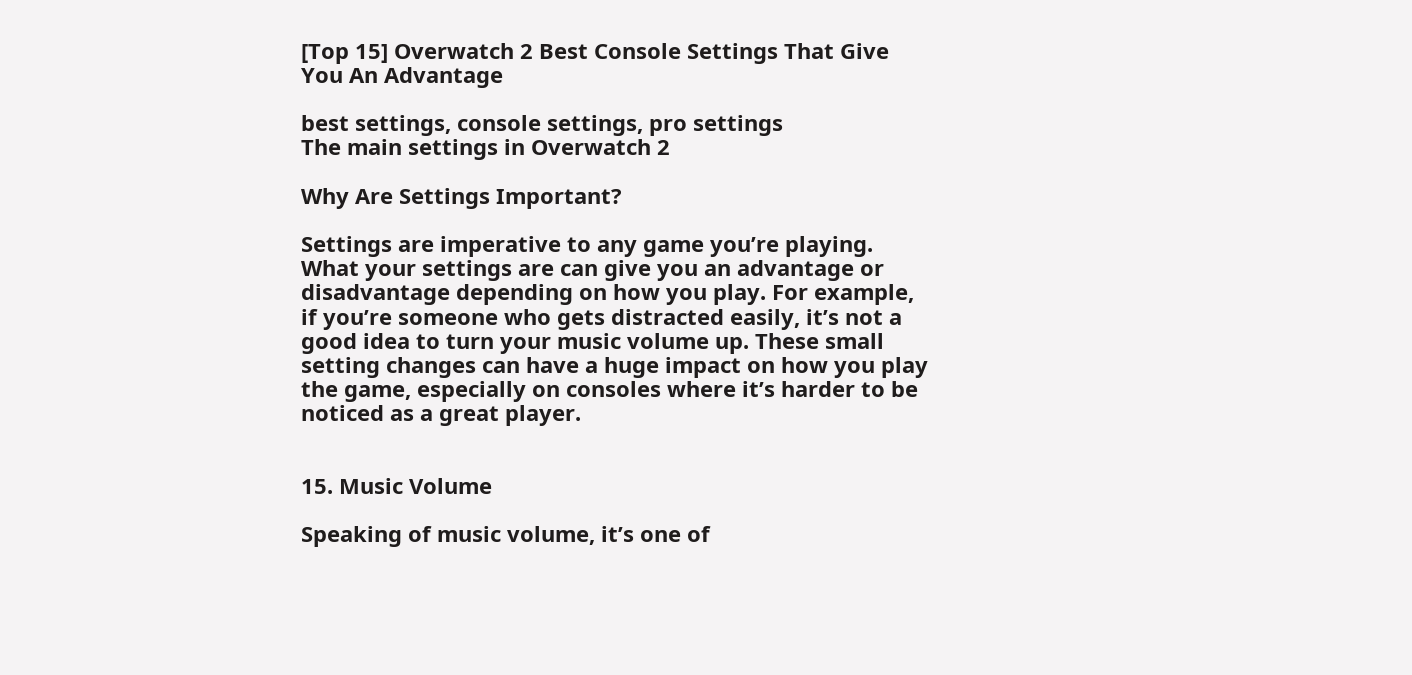[Top 15] Overwatch 2 Best Console Settings That Give You An Advantage

best settings, console settings, pro settings
The main settings in Overwatch 2

Why Are Settings Important?

Settings are imperative to any game you’re playing. What your settings are can give you an advantage or disadvantage depending on how you play. For example, if you’re someone who gets distracted easily, it’s not a good idea to turn your music volume up. These small setting changes can have a huge impact on how you play the game, especially on consoles where it’s harder to be noticed as a great player.


15. Music Volume

Speaking of music volume, it’s one of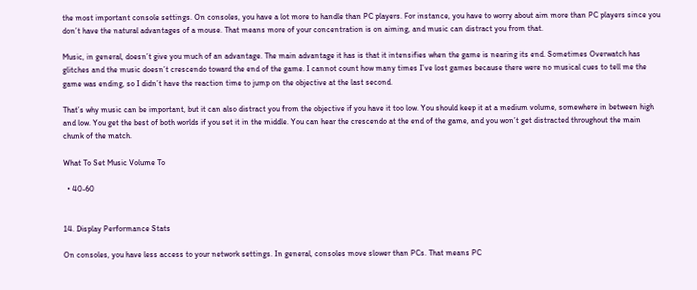the most important console settings. On consoles, you have a lot more to handle than PC players. For instance, you have to worry about aim more than PC players since you don’t have the natural advantages of a mouse. That means more of your concentration is on aiming, and music can distract you from that.

Music, in general, doesn’t give you much of an advantage. The main advantage it has is that it intensifies when the game is nearing its end. Sometimes Overwatch has glitches and the music doesn’t crescendo toward the end of the game. I cannot count how many times I’ve lost games because there were no musical cues to tell me the game was ending, so I didn’t have the reaction time to jump on the objective at the last second.

That’s why music can be important, but it can also distract you from the objective if you have it too low. You should keep it at a medium volume, somewhere in between high and low. You get the best of both worlds if you set it in the middle. You can hear the crescendo at the end of the game, and you won’t get distracted throughout the main chunk of the match.

What To Set Music Volume To

  • 40-60


14. Display Performance Stats

On consoles, you have less access to your network settings. In general, consoles move slower than PCs. That means PC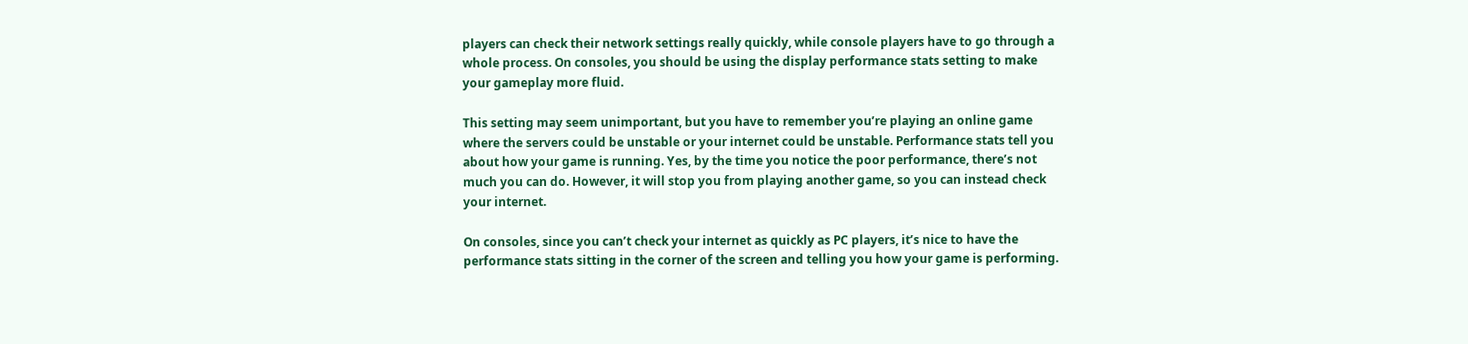players can check their network settings really quickly, while console players have to go through a whole process. On consoles, you should be using the display performance stats setting to make your gameplay more fluid.

This setting may seem unimportant, but you have to remember you’re playing an online game where the servers could be unstable or your internet could be unstable. Performance stats tell you about how your game is running. Yes, by the time you notice the poor performance, there’s not much you can do. However, it will stop you from playing another game, so you can instead check your internet.

On consoles, since you can’t check your internet as quickly as PC players, it’s nice to have the performance stats sitting in the corner of the screen and telling you how your game is performing.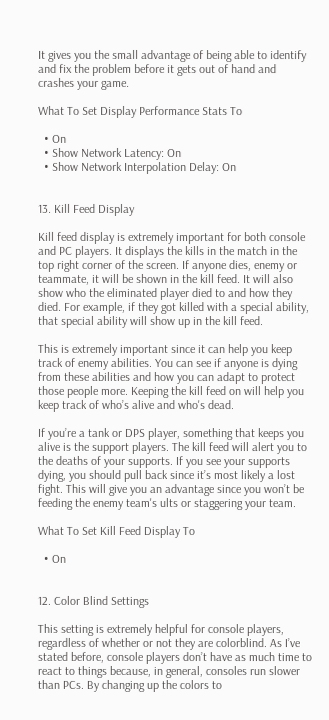It gives you the small advantage of being able to identify and fix the problem before it gets out of hand and crashes your game.

What To Set Display Performance Stats To

  • On
  • Show Network Latency: On
  • Show Network Interpolation Delay: On


13. Kill Feed Display

Kill feed display is extremely important for both console and PC players. It displays the kills in the match in the top right corner of the screen. If anyone dies, enemy or teammate, it will be shown in the kill feed. It will also show who the eliminated player died to and how they died. For example, if they got killed with a special ability, that special ability will show up in the kill feed.

This is extremely important since it can help you keep track of enemy abilities. You can see if anyone is dying from these abilities and how you can adapt to protect those people more. Keeping the kill feed on will help you keep track of who’s alive and who's dead.

If you’re a tank or DPS player, something that keeps you alive is the support players. The kill feed will alert you to the deaths of your supports. If you see your supports dying, you should pull back since it’s most likely a lost fight. This will give you an advantage since you won’t be feeding the enemy team's ults or staggering your team.

What To Set Kill Feed Display To

  • On


12. Color Blind Settings

This setting is extremely helpful for console players, regardless of whether or not they are colorblind. As I’ve stated before, console players don’t have as much time to react to things because, in general, consoles run slower than PCs. By changing up the colors to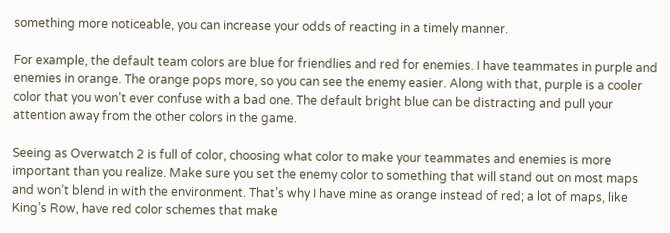something more noticeable, you can increase your odds of reacting in a timely manner.

For example, the default team colors are blue for friendlies and red for enemies. I have teammates in purple and enemies in orange. The orange pops more, so you can see the enemy easier. Along with that, purple is a cooler color that you won’t ever confuse with a bad one. The default bright blue can be distracting and pull your attention away from the other colors in the game.

Seeing as Overwatch 2 is full of color, choosing what color to make your teammates and enemies is more important than you realize. Make sure you set the enemy color to something that will stand out on most maps and won’t blend in with the environment. That’s why I have mine as orange instead of red; a lot of maps, like King’s Row, have red color schemes that make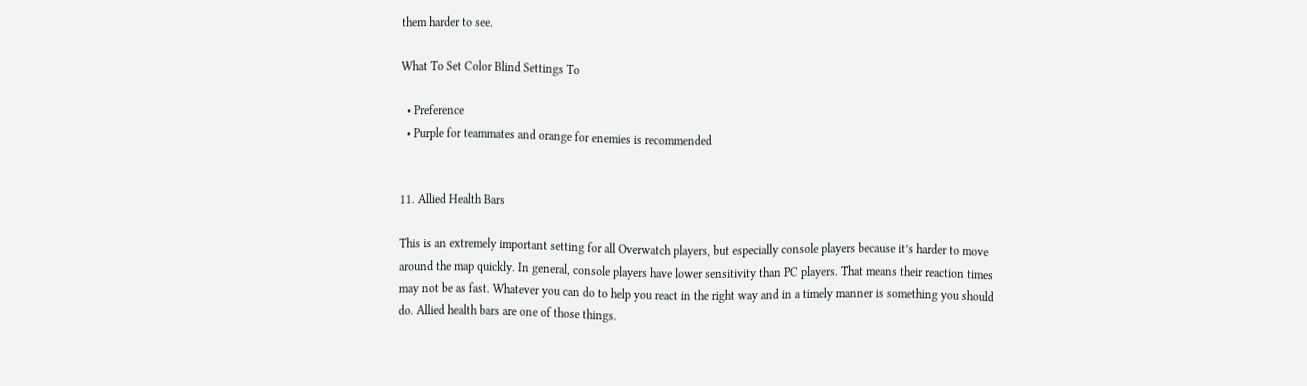them harder to see.

What To Set Color Blind Settings To

  • Preference
  • Purple for teammates and orange for enemies is recommended


11. Allied Health Bars

This is an extremely important setting for all Overwatch players, but especially console players because it’s harder to move around the map quickly. In general, console players have lower sensitivity than PC players. That means their reaction times may not be as fast. Whatever you can do to help you react in the right way and in a timely manner is something you should do. Allied health bars are one of those things.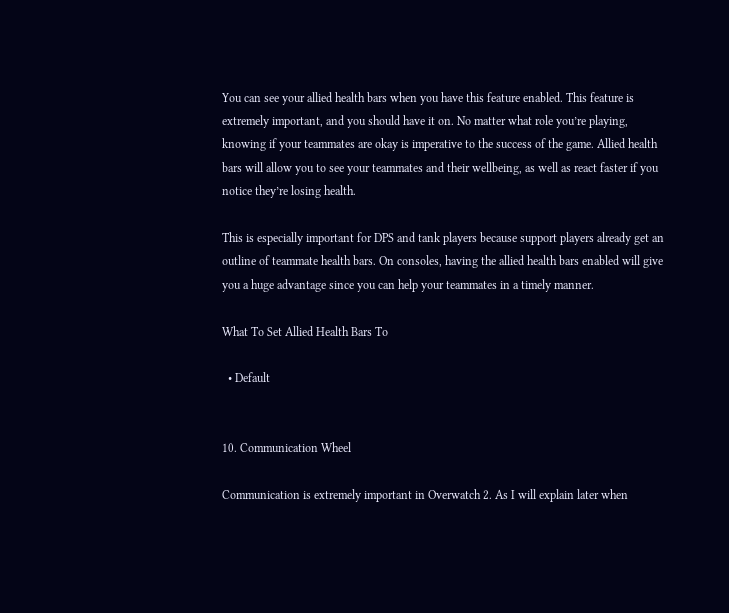You can see your allied health bars when you have this feature enabled. This feature is extremely important, and you should have it on. No matter what role you’re playing, knowing if your teammates are okay is imperative to the success of the game. Allied health bars will allow you to see your teammates and their wellbeing, as well as react faster if you notice they’re losing health.

This is especially important for DPS and tank players because support players already get an outline of teammate health bars. On consoles, having the allied health bars enabled will give you a huge advantage since you can help your teammates in a timely manner.

What To Set Allied Health Bars To

  • Default


10. Communication Wheel

Communication is extremely important in Overwatch 2. As I will explain later when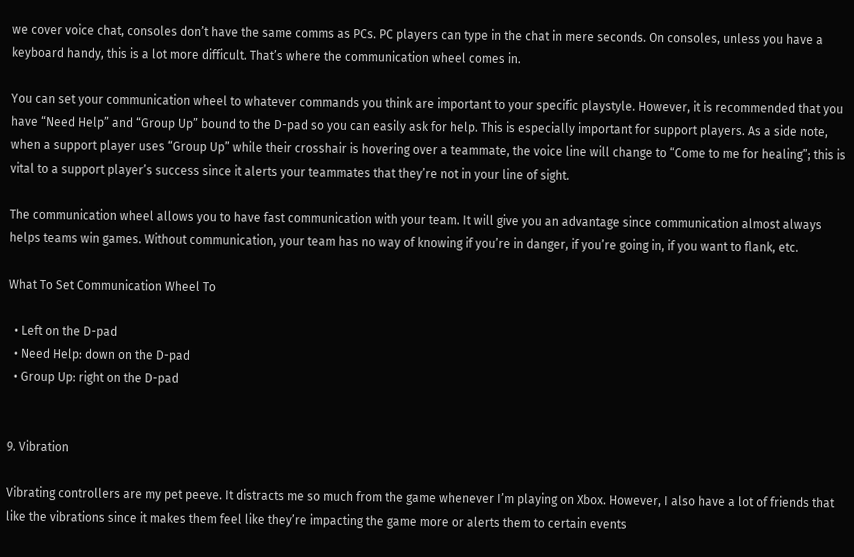we cover voice chat, consoles don’t have the same comms as PCs. PC players can type in the chat in mere seconds. On consoles, unless you have a keyboard handy, this is a lot more difficult. That’s where the communication wheel comes in.

You can set your communication wheel to whatever commands you think are important to your specific playstyle. However, it is recommended that you have “Need Help” and “Group Up” bound to the D-pad so you can easily ask for help. This is especially important for support players. As a side note, when a support player uses “Group Up” while their crosshair is hovering over a teammate, the voice line will change to “Come to me for healing”; this is vital to a support player’s success since it alerts your teammates that they’re not in your line of sight.

The communication wheel allows you to have fast communication with your team. It will give you an advantage since communication almost always helps teams win games. Without communication, your team has no way of knowing if you’re in danger, if you’re going in, if you want to flank, etc.

What To Set Communication Wheel To

  • Left on the D-pad
  • Need Help: down on the D-pad
  • Group Up: right on the D-pad


9. Vibration

Vibrating controllers are my pet peeve. It distracts me so much from the game whenever I’m playing on Xbox. However, I also have a lot of friends that like the vibrations since it makes them feel like they’re impacting the game more or alerts them to certain events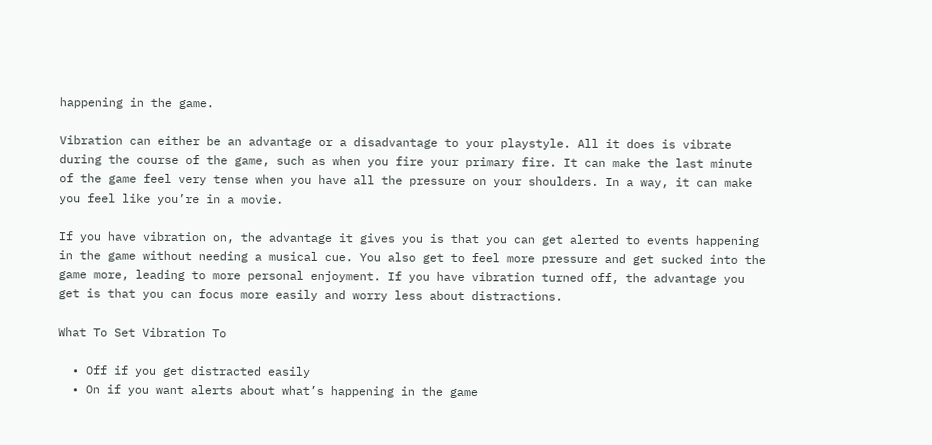happening in the game.

Vibration can either be an advantage or a disadvantage to your playstyle. All it does is vibrate during the course of the game, such as when you fire your primary fire. It can make the last minute of the game feel very tense when you have all the pressure on your shoulders. In a way, it can make you feel like you’re in a movie.

If you have vibration on, the advantage it gives you is that you can get alerted to events happening in the game without needing a musical cue. You also get to feel more pressure and get sucked into the game more, leading to more personal enjoyment. If you have vibration turned off, the advantage you get is that you can focus more easily and worry less about distractions.

What To Set Vibration To

  • Off if you get distracted easily
  • On if you want alerts about what’s happening in the game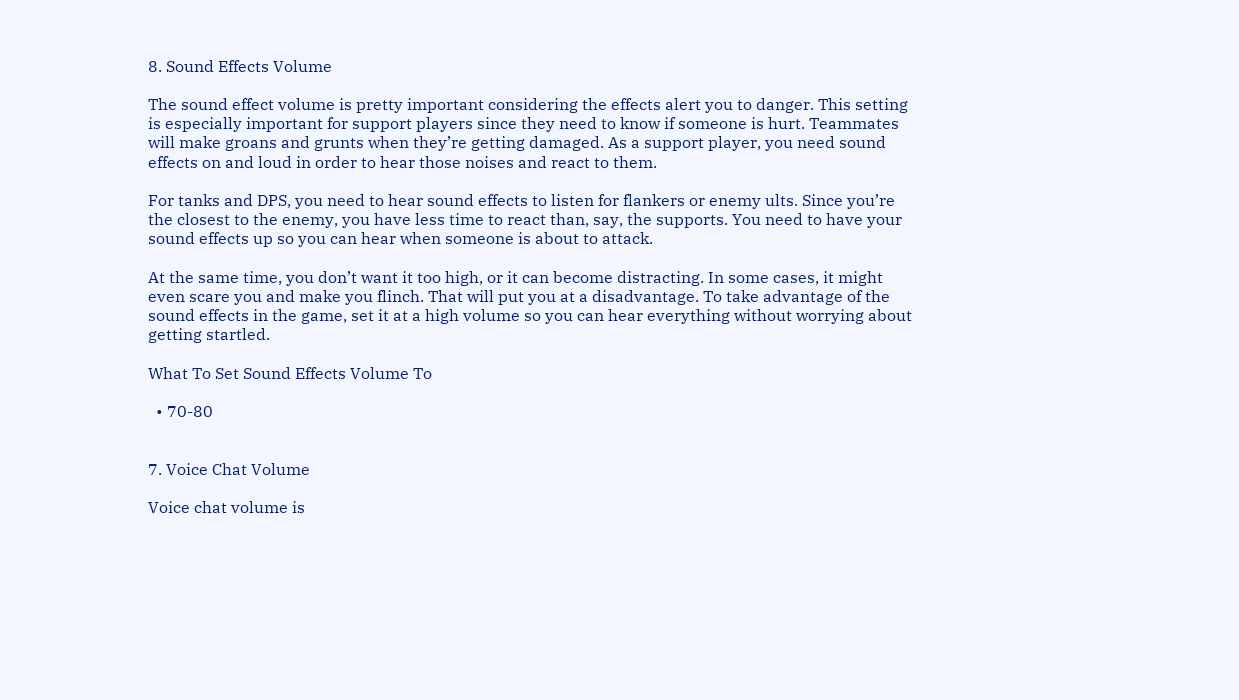8. Sound Effects Volume

The sound effect volume is pretty important considering the effects alert you to danger. This setting is especially important for support players since they need to know if someone is hurt. Teammates will make groans and grunts when they’re getting damaged. As a support player, you need sound effects on and loud in order to hear those noises and react to them.

For tanks and DPS, you need to hear sound effects to listen for flankers or enemy ults. Since you’re the closest to the enemy, you have less time to react than, say, the supports. You need to have your sound effects up so you can hear when someone is about to attack.

At the same time, you don’t want it too high, or it can become distracting. In some cases, it might even scare you and make you flinch. That will put you at a disadvantage. To take advantage of the sound effects in the game, set it at a high volume so you can hear everything without worrying about getting startled.

What To Set Sound Effects Volume To

  • 70-80


7. Voice Chat Volume

Voice chat volume is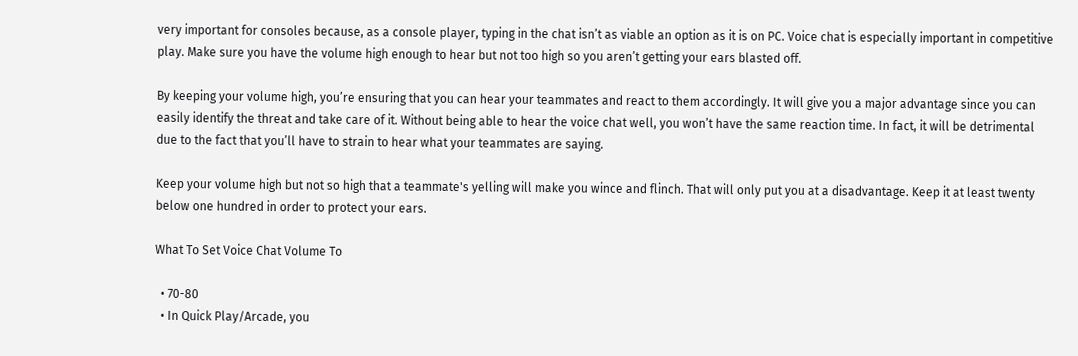very important for consoles because, as a console player, typing in the chat isn’t as viable an option as it is on PC. Voice chat is especially important in competitive play. Make sure you have the volume high enough to hear but not too high so you aren’t getting your ears blasted off.

By keeping your volume high, you’re ensuring that you can hear your teammates and react to them accordingly. It will give you a major advantage since you can easily identify the threat and take care of it. Without being able to hear the voice chat well, you won’t have the same reaction time. In fact, it will be detrimental due to the fact that you’ll have to strain to hear what your teammates are saying.

Keep your volume high but not so high that a teammate's yelling will make you wince and flinch. That will only put you at a disadvantage. Keep it at least twenty below one hundred in order to protect your ears.

What To Set Voice Chat Volume To

  • 70-80
  • In Quick Play/Arcade, you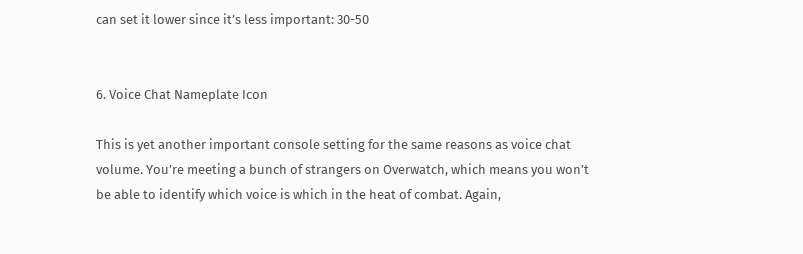can set it lower since it’s less important: 30-50


6. Voice Chat Nameplate Icon

This is yet another important console setting for the same reasons as voice chat volume. You’re meeting a bunch of strangers on Overwatch, which means you won’t be able to identify which voice is which in the heat of combat. Again,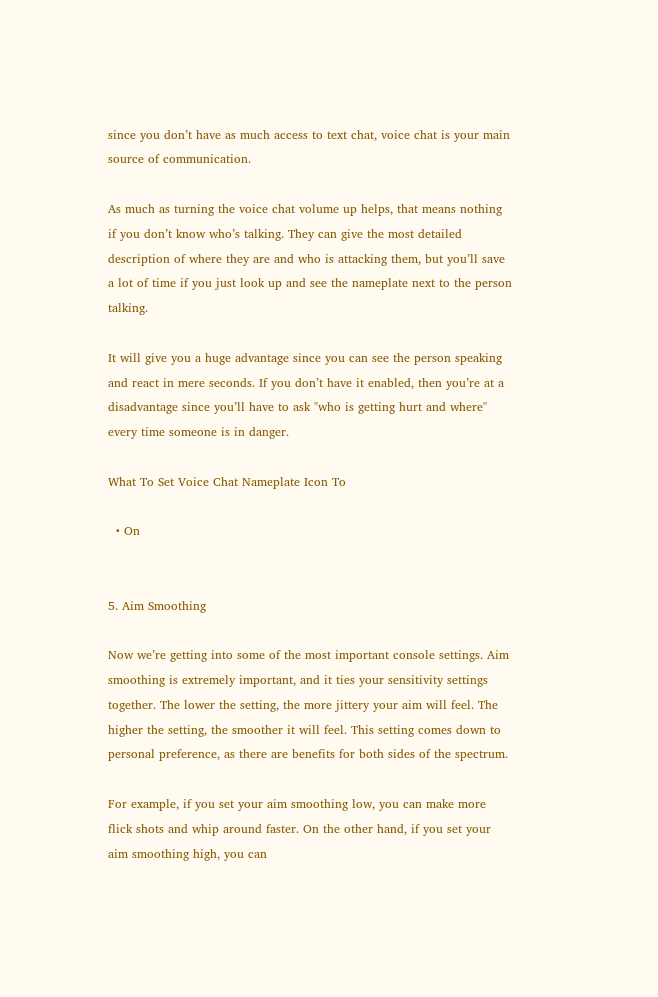since you don’t have as much access to text chat, voice chat is your main source of communication.

As much as turning the voice chat volume up helps, that means nothing if you don’t know who’s talking. They can give the most detailed description of where they are and who is attacking them, but you’ll save a lot of time if you just look up and see the nameplate next to the person talking.

It will give you a huge advantage since you can see the person speaking and react in mere seconds. If you don’t have it enabled, then you’re at a disadvantage since you’ll have to ask "who is getting hurt and where" every time someone is in danger.

What To Set Voice Chat Nameplate Icon To

  • On


5. Aim Smoothing

Now we’re getting into some of the most important console settings. Aim smoothing is extremely important, and it ties your sensitivity settings together. The lower the setting, the more jittery your aim will feel. The higher the setting, the smoother it will feel. This setting comes down to personal preference, as there are benefits for both sides of the spectrum.

For example, if you set your aim smoothing low, you can make more flick shots and whip around faster. On the other hand, if you set your aim smoothing high, you can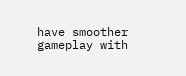have smoother gameplay with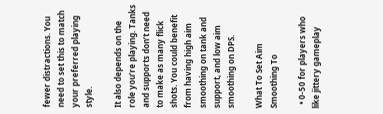fewer distractions. You need to set this to match your preferred playing style.

It also depends on the role you’re playing. Tanks and supports don’t need to make as many flick shots. You could benefit from having high aim smoothing on tank and support, and low aim smoothing on DPS.

What To Set Aim Smoothing To

  • 0-50 for players who like jittery gameplay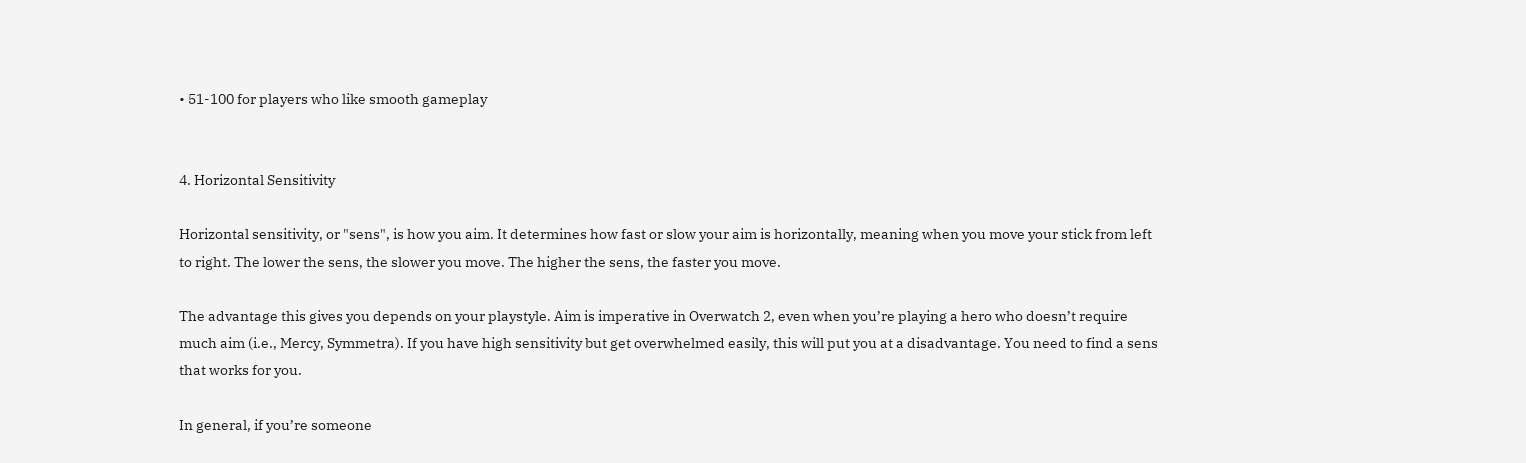• 51-100 for players who like smooth gameplay


4. Horizontal Sensitivity

Horizontal sensitivity, or "sens", is how you aim. It determines how fast or slow your aim is horizontally, meaning when you move your stick from left to right. The lower the sens, the slower you move. The higher the sens, the faster you move.

The advantage this gives you depends on your playstyle. Aim is imperative in Overwatch 2, even when you’re playing a hero who doesn’t require much aim (i.e., Mercy, Symmetra). If you have high sensitivity but get overwhelmed easily, this will put you at a disadvantage. You need to find a sens that works for you.

In general, if you’re someone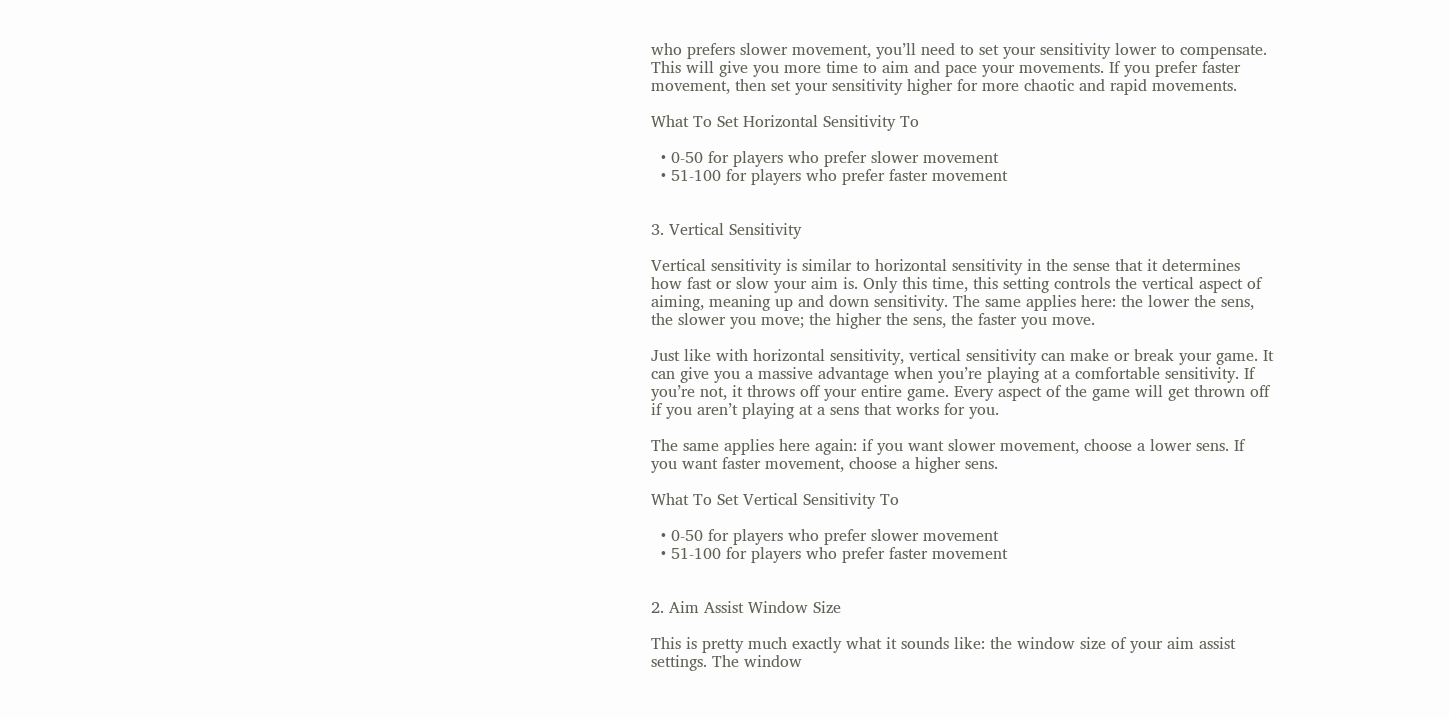who prefers slower movement, you’ll need to set your sensitivity lower to compensate. This will give you more time to aim and pace your movements. If you prefer faster movement, then set your sensitivity higher for more chaotic and rapid movements.

What To Set Horizontal Sensitivity To

  • 0-50 for players who prefer slower movement
  • 51-100 for players who prefer faster movement


3. Vertical Sensitivity

Vertical sensitivity is similar to horizontal sensitivity in the sense that it determines how fast or slow your aim is. Only this time, this setting controls the vertical aspect of aiming, meaning up and down sensitivity. The same applies here: the lower the sens, the slower you move; the higher the sens, the faster you move.

Just like with horizontal sensitivity, vertical sensitivity can make or break your game. It can give you a massive advantage when you’re playing at a comfortable sensitivity. If you’re not, it throws off your entire game. Every aspect of the game will get thrown off if you aren’t playing at a sens that works for you.

The same applies here again: if you want slower movement, choose a lower sens. If you want faster movement, choose a higher sens.

What To Set Vertical Sensitivity To

  • 0-50 for players who prefer slower movement
  • 51-100 for players who prefer faster movement


2. Aim Assist Window Size

This is pretty much exactly what it sounds like: the window size of your aim assist settings. The window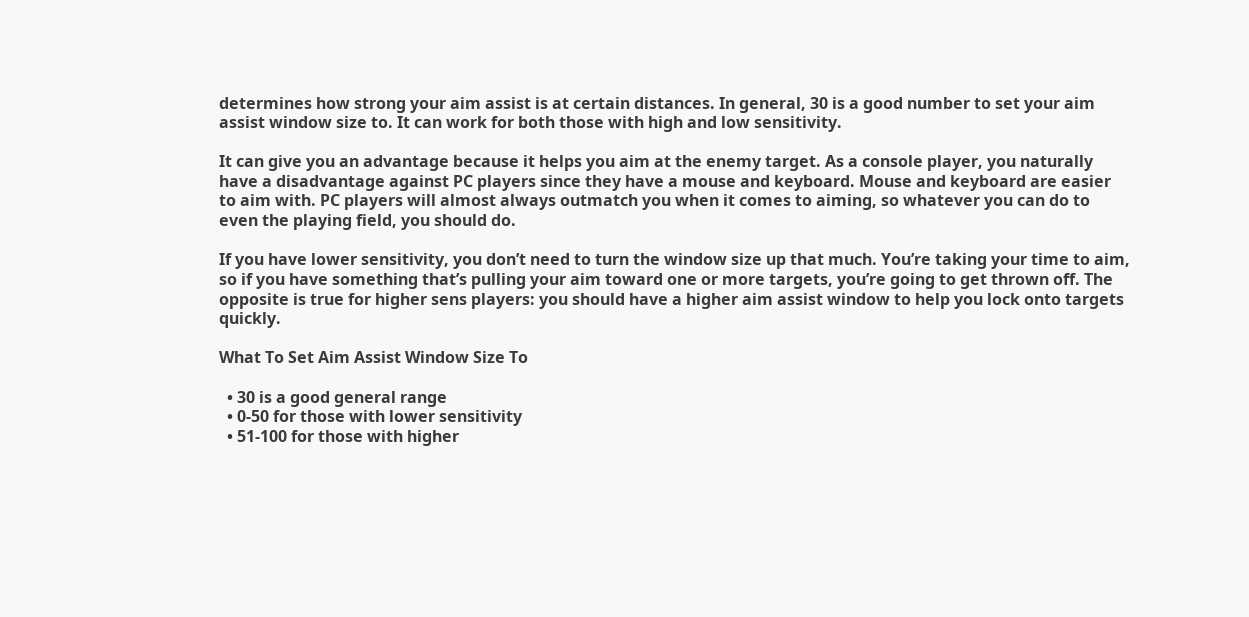determines how strong your aim assist is at certain distances. In general, 30 is a good number to set your aim assist window size to. It can work for both those with high and low sensitivity.

It can give you an advantage because it helps you aim at the enemy target. As a console player, you naturally have a disadvantage against PC players since they have a mouse and keyboard. Mouse and keyboard are easier to aim with. PC players will almost always outmatch you when it comes to aiming, so whatever you can do to even the playing field, you should do.

If you have lower sensitivity, you don’t need to turn the window size up that much. You’re taking your time to aim, so if you have something that’s pulling your aim toward one or more targets, you’re going to get thrown off. The opposite is true for higher sens players: you should have a higher aim assist window to help you lock onto targets quickly.

What To Set Aim Assist Window Size To

  • 30 is a good general range
  • 0-50 for those with lower sensitivity
  • 51-100 for those with higher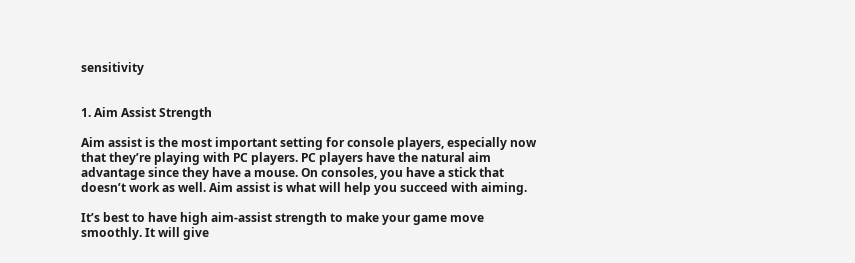sensitivity


1. Aim Assist Strength

Aim assist is the most important setting for console players, especially now that they’re playing with PC players. PC players have the natural aim advantage since they have a mouse. On consoles, you have a stick that doesn’t work as well. Aim assist is what will help you succeed with aiming.

It’s best to have high aim-assist strength to make your game move smoothly. It will give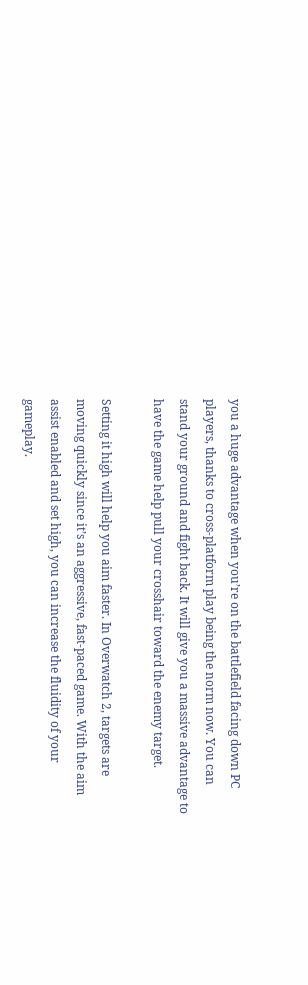you a huge advantage when you’re on the battlefield facing down PC players, thanks to cross-platform play being the norm now. You can stand your ground and fight back. It will give you a massive advantage to have the game help pull your crosshair toward the enemy target.

Setting it high will help you aim faster. In Overwatch 2, targets are moving quickly since it’s an aggressive, fast-paced game. With the aim assist enabled and set high, you can increase the fluidity of your gameplay.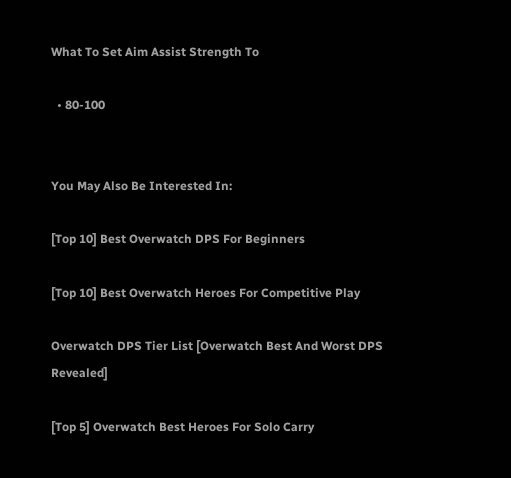What To Set Aim Assist Strength To

  • 80-100


You May Also Be Interested In:

[Top 10] Best Overwatch DPS For Beginners

[Top 10] Best Overwatch Heroes For Competitive Play

Overwatch DPS Tier List [Overwatch Best And Worst DPS Revealed]

[Top 5] Overwatch Best Heroes For Solo Carry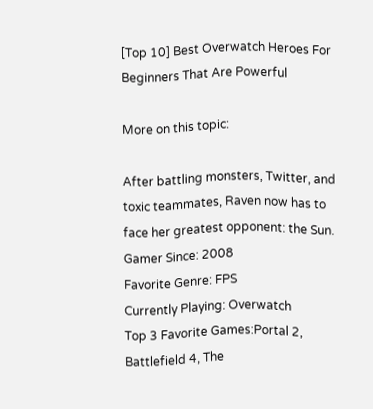[Top 10] Best Overwatch Heroes For Beginners That Are Powerful

More on this topic:

After battling monsters, Twitter, and toxic teammates, Raven now has to face her greatest opponent: the Sun.
Gamer Since: 2008
Favorite Genre: FPS
Currently Playing: Overwatch
Top 3 Favorite Games:Portal 2, Battlefield 4, The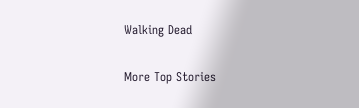Walking Dead

More Top Stories